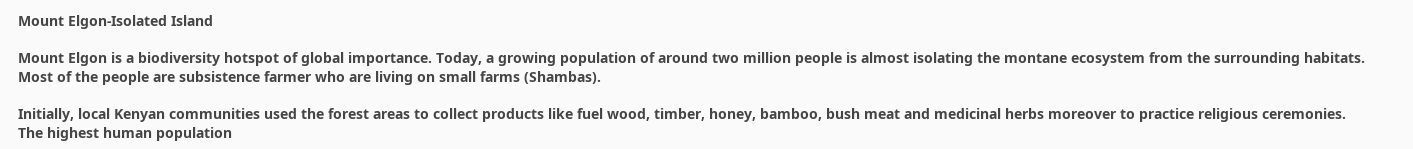Mount Elgon-Isolated Island

Mount Elgon is a biodiversity hotspot of global importance. Today, a growing population of around two million people is almost isolating the montane ecosystem from the surrounding habitats. Most of the people are subsistence farmer who are living on small farms (Shambas).

Initially, local Kenyan communities used the forest areas to collect products like fuel wood, timber, honey, bamboo, bush meat and medicinal herbs moreover to practice religious ceremonies. The highest human population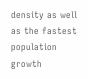density as well as the fastest population growth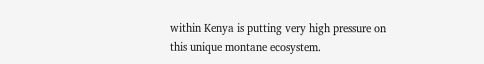within Kenya is putting very high pressure on this unique montane ecosystem.